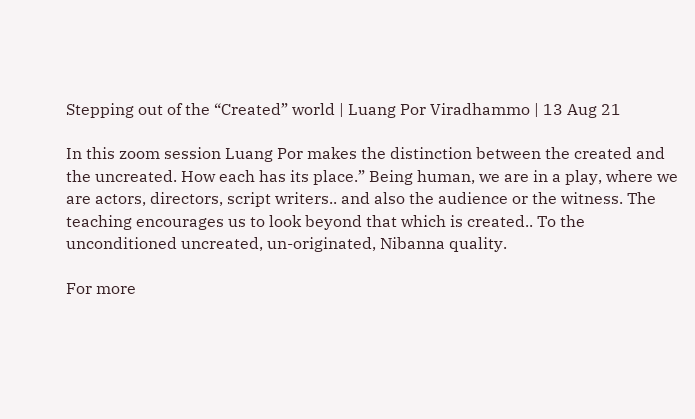Stepping out of the “Created” world | Luang Por Viradhammo | 13 Aug 21

In this zoom session Luang Por makes the distinction between the created and the uncreated. How each has its place.” Being human, we are in a play, where we are actors, directors, script writers.. and also the audience or the witness. The teaching encourages us to look beyond that which is created.. To the unconditioned uncreated, un-originated, Nibanna quality.

For more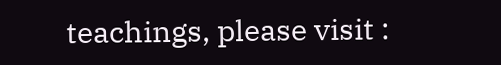teachings, please visit :